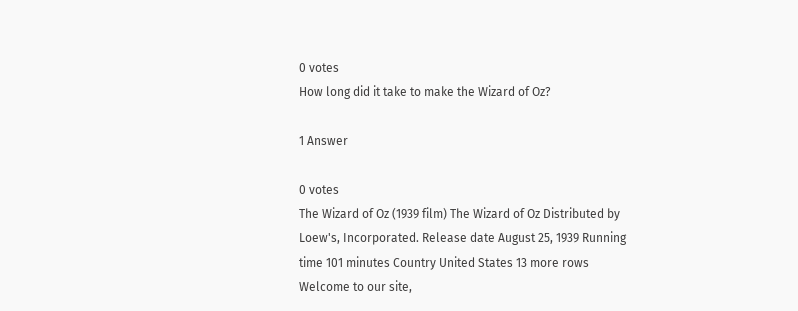0 votes
How long did it take to make the Wizard of Oz?

1 Answer

0 votes
The Wizard of Oz (1939 film) The Wizard of Oz Distributed by Loew's, Incorporated. Release date August 25, 1939 Running time 101 minutes Country United States 13 more rows
Welcome to our site,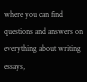where you can find questions and answers on everything about writing essays,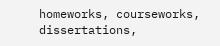homeworks, courseworks, dissertations,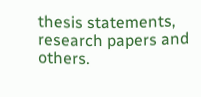thesis statements, research papers and others.